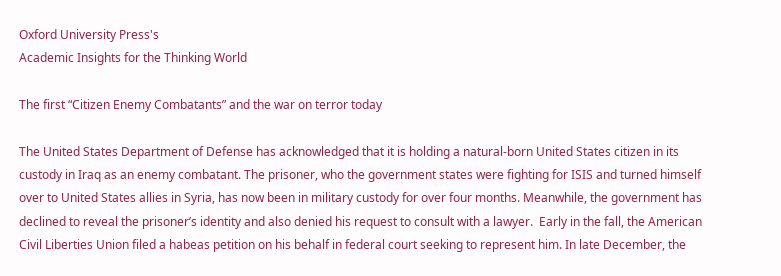Oxford University Press's
Academic Insights for the Thinking World

The first “Citizen Enemy Combatants” and the war on terror today

The United States Department of Defense has acknowledged that it is holding a natural-born United States citizen in its custody in Iraq as an enemy combatant. The prisoner, who the government states were fighting for ISIS and turned himself over to United States allies in Syria, has now been in military custody for over four months. Meanwhile, the government has declined to reveal the prisoner’s identity and also denied his request to consult with a lawyer.  Early in the fall, the American Civil Liberties Union filed a habeas petition on his behalf in federal court seeking to represent him. In late December, the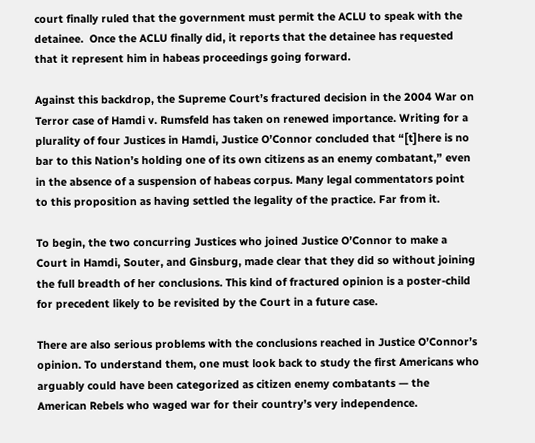court finally ruled that the government must permit the ACLU to speak with the detainee.  Once the ACLU finally did, it reports that the detainee has requested that it represent him in habeas proceedings going forward.

Against this backdrop, the Supreme Court’s fractured decision in the 2004 War on Terror case of Hamdi v. Rumsfeld has taken on renewed importance. Writing for a plurality of four Justices in Hamdi, Justice O’Connor concluded that “[t]here is no bar to this Nation’s holding one of its own citizens as an enemy combatant,” even in the absence of a suspension of habeas corpus. Many legal commentators point to this proposition as having settled the legality of the practice. Far from it.

To begin, the two concurring Justices who joined Justice O’Connor to make a Court in Hamdi, Souter, and Ginsburg, made clear that they did so without joining the full breadth of her conclusions. This kind of fractured opinion is a poster-child for precedent likely to be revisited by the Court in a future case.

There are also serious problems with the conclusions reached in Justice O’Connor’s opinion. To understand them, one must look back to study the first Americans who arguably could have been categorized as citizen enemy combatants — the American Rebels who waged war for their country’s very independence.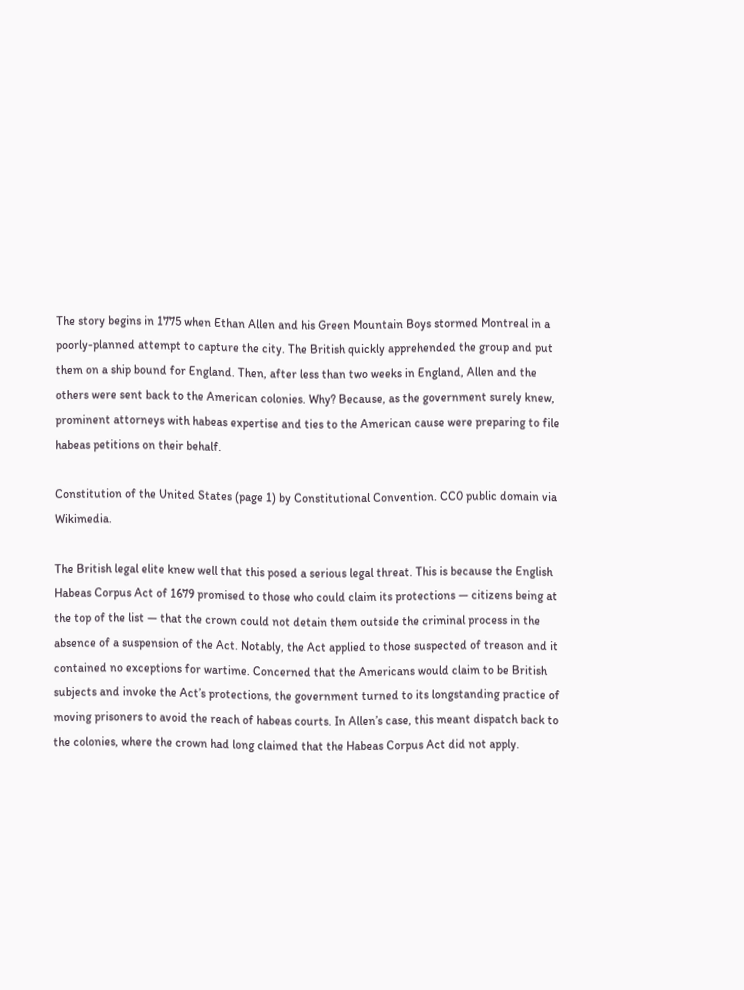The story begins in 1775 when Ethan Allen and his Green Mountain Boys stormed Montreal in a poorly-planned attempt to capture the city. The British quickly apprehended the group and put them on a ship bound for England. Then, after less than two weeks in England, Allen and the others were sent back to the American colonies. Why? Because, as the government surely knew, prominent attorneys with habeas expertise and ties to the American cause were preparing to file habeas petitions on their behalf.

Constitution of the United States (page 1) by Constitutional Convention. CC0 public domain via Wikimedia.

The British legal elite knew well that this posed a serious legal threat. This is because the English Habeas Corpus Act of 1679 promised to those who could claim its protections — citizens being at the top of the list — that the crown could not detain them outside the criminal process in the absence of a suspension of the Act. Notably, the Act applied to those suspected of treason and it contained no exceptions for wartime. Concerned that the Americans would claim to be British subjects and invoke the Act’s protections, the government turned to its longstanding practice of moving prisoners to avoid the reach of habeas courts. In Allen’s case, this meant dispatch back to the colonies, where the crown had long claimed that the Habeas Corpus Act did not apply.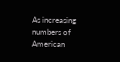As increasing numbers of American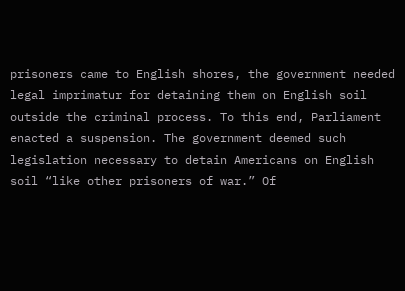prisoners came to English shores, the government needed legal imprimatur for detaining them on English soil outside the criminal process. To this end, Parliament enacted a suspension. The government deemed such legislation necessary to detain Americans on English soil “like other prisoners of war.” Of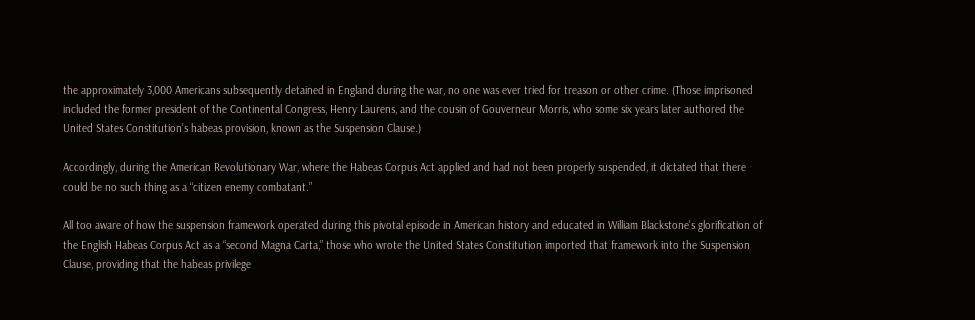the approximately 3,000 Americans subsequently detained in England during the war, no one was ever tried for treason or other crime. (Those imprisoned included the former president of the Continental Congress, Henry Laurens, and the cousin of Gouverneur Morris, who some six years later authored the United States Constitution’s habeas provision, known as the Suspension Clause.)

Accordingly, during the American Revolutionary War, where the Habeas Corpus Act applied and had not been properly suspended, it dictated that there could be no such thing as a “citizen enemy combatant.”

All too aware of how the suspension framework operated during this pivotal episode in American history and educated in William Blackstone’s glorification of the English Habeas Corpus Act as a “second Magna Carta,” those who wrote the United States Constitution imported that framework into the Suspension Clause, providing that the habeas privilege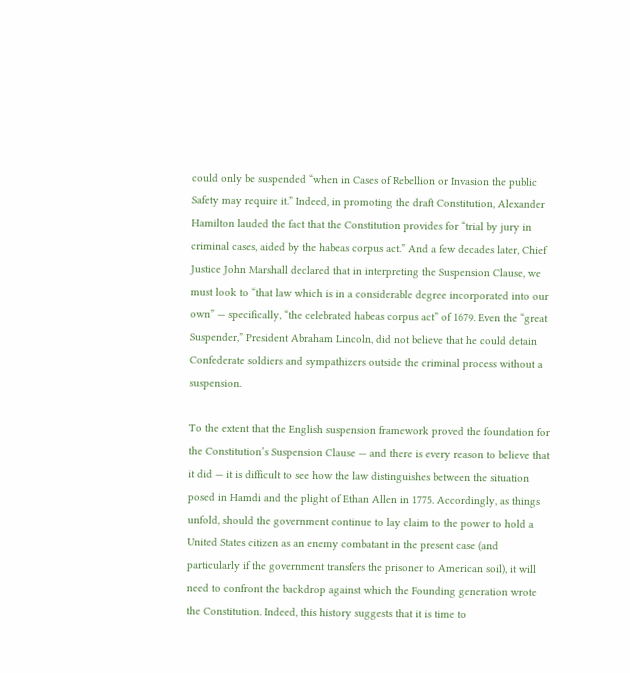could only be suspended “when in Cases of Rebellion or Invasion the public Safety may require it.” Indeed, in promoting the draft Constitution, Alexander Hamilton lauded the fact that the Constitution provides for “trial by jury in criminal cases, aided by the habeas corpus act.” And a few decades later, Chief Justice John Marshall declared that in interpreting the Suspension Clause, we must look to “that law which is in a considerable degree incorporated into our own” — specifically, “the celebrated habeas corpus act” of 1679. Even the “great Suspender,” President Abraham Lincoln, did not believe that he could detain Confederate soldiers and sympathizers outside the criminal process without a suspension.

To the extent that the English suspension framework proved the foundation for the Constitution’s Suspension Clause — and there is every reason to believe that it did — it is difficult to see how the law distinguishes between the situation posed in Hamdi and the plight of Ethan Allen in 1775. Accordingly, as things unfold, should the government continue to lay claim to the power to hold a United States citizen as an enemy combatant in the present case (and particularly if the government transfers the prisoner to American soil), it will need to confront the backdrop against which the Founding generation wrote the Constitution. Indeed, this history suggests that it is time to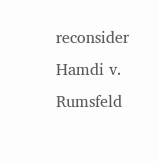reconsider Hamdi v. Rumsfeld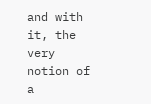and with it, the very notion of a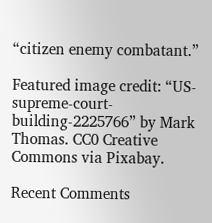“citizen enemy combatant.”

Featured image credit: “US-supreme-court-building-2225766” by Mark Thomas. CC0 Creative Commons via Pixabay.

Recent Comments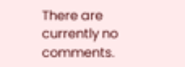There are currently no comments.